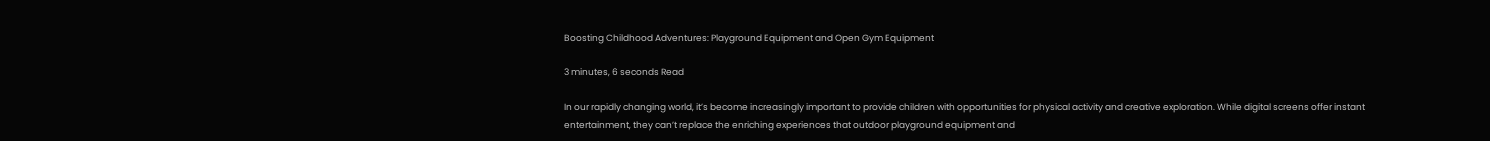Boosting Childhood Adventures: Playground Equipment and Open Gym Equipment

3 minutes, 6 seconds Read

In our rapidly changing world, it’s become increasingly important to provide children with opportunities for physical activity and creative exploration. While digital screens offer instant entertainment, they can’t replace the enriching experiences that outdoor playground equipment and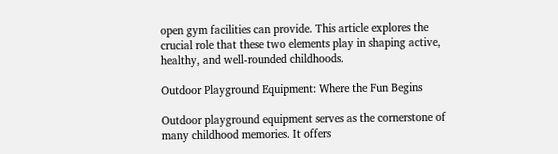open gym facilities can provide. This article explores the crucial role that these two elements play in shaping active, healthy, and well-rounded childhoods.

Outdoor Playground Equipment: Where the Fun Begins

Outdoor playground equipment serves as the cornerstone of many childhood memories. It offers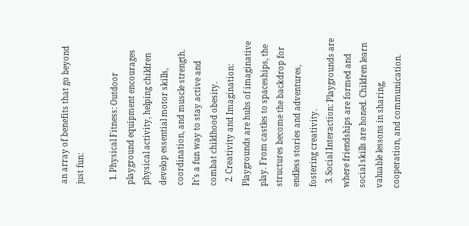an array of benefits that go beyond just fun:

  1. Physical Fitness: Outdoor playground equipment encourages physical activity, helping children develop essential motor skills, coordination, and muscle strength. It’s a fun way to stay active and combat childhood obesity.
  2. Creativity and Imagination: Playgrounds are hubs of imaginative play. From castles to spaceships, the structures become the backdrop for endless stories and adventures, fostering creativity.
  3. Social Interaction: Playgrounds are where friendships are formed and social skills are honed. Children learn valuable lessons in sharing, cooperation, and communication.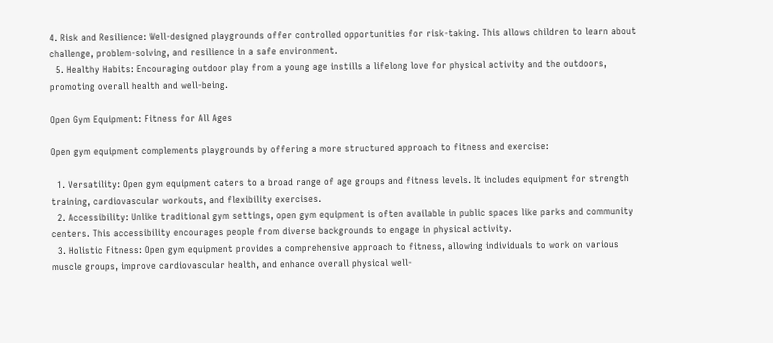4. Risk and Resilience: Well-designed playgrounds offer controlled opportunities for risk-taking. This allows children to learn about challenge, problem-solving, and resilience in a safe environment.
  5. Healthy Habits: Encouraging outdoor play from a young age instills a lifelong love for physical activity and the outdoors, promoting overall health and well-being.

Open Gym Equipment: Fitness for All Ages

Open gym equipment complements playgrounds by offering a more structured approach to fitness and exercise:

  1. Versatility: Open gym equipment caters to a broad range of age groups and fitness levels. It includes equipment for strength training, cardiovascular workouts, and flexibility exercises.
  2. Accessibility: Unlike traditional gym settings, open gym equipment is often available in public spaces like parks and community centers. This accessibility encourages people from diverse backgrounds to engage in physical activity.
  3. Holistic Fitness: Open gym equipment provides a comprehensive approach to fitness, allowing individuals to work on various muscle groups, improve cardiovascular health, and enhance overall physical well-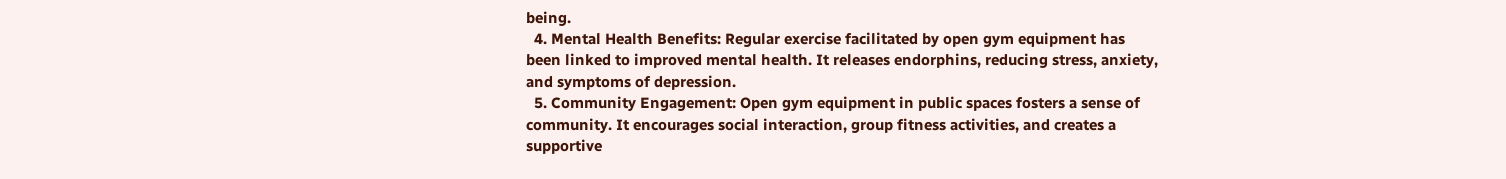being.
  4. Mental Health Benefits: Regular exercise facilitated by open gym equipment has been linked to improved mental health. It releases endorphins, reducing stress, anxiety, and symptoms of depression.
  5. Community Engagement: Open gym equipment in public spaces fosters a sense of community. It encourages social interaction, group fitness activities, and creates a supportive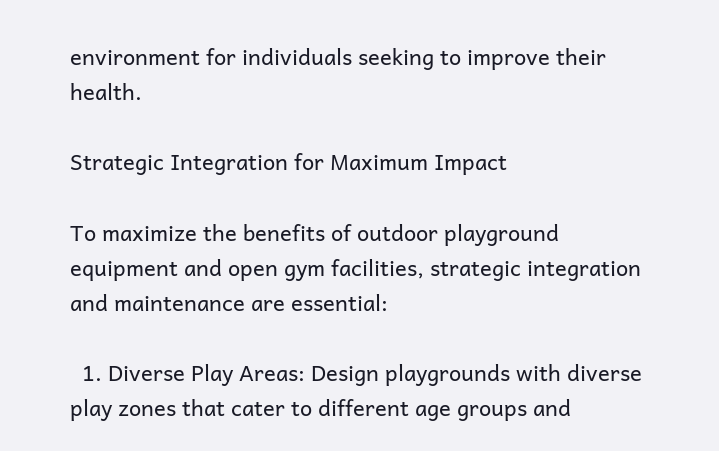environment for individuals seeking to improve their health.

Strategic Integration for Maximum Impact

To maximize the benefits of outdoor playground equipment and open gym facilities, strategic integration and maintenance are essential:

  1. Diverse Play Areas: Design playgrounds with diverse play zones that cater to different age groups and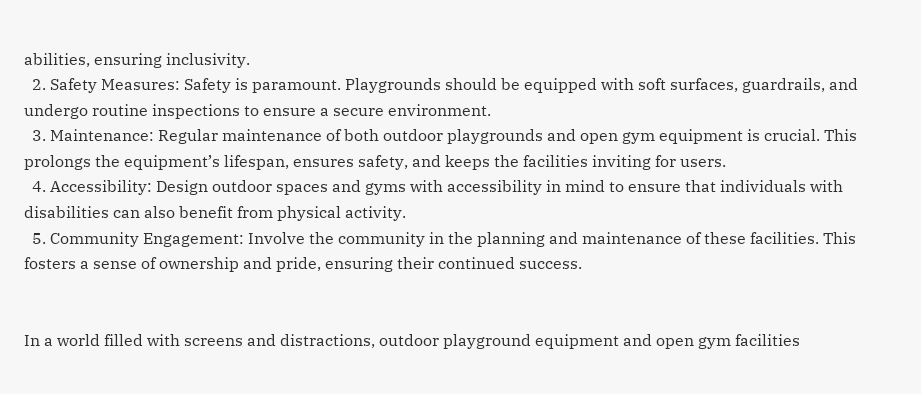abilities, ensuring inclusivity.
  2. Safety Measures: Safety is paramount. Playgrounds should be equipped with soft surfaces, guardrails, and undergo routine inspections to ensure a secure environment.
  3. Maintenance: Regular maintenance of both outdoor playgrounds and open gym equipment is crucial. This prolongs the equipment’s lifespan, ensures safety, and keeps the facilities inviting for users.
  4. Accessibility: Design outdoor spaces and gyms with accessibility in mind to ensure that individuals with disabilities can also benefit from physical activity.
  5. Community Engagement: Involve the community in the planning and maintenance of these facilities. This fosters a sense of ownership and pride, ensuring their continued success.


In a world filled with screens and distractions, outdoor playground equipment and open gym facilities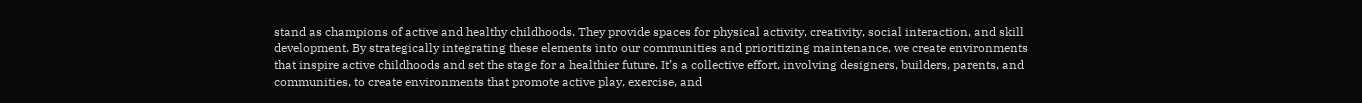stand as champions of active and healthy childhoods. They provide spaces for physical activity, creativity, social interaction, and skill development. By strategically integrating these elements into our communities and prioritizing maintenance, we create environments that inspire active childhoods and set the stage for a healthier future. It’s a collective effort, involving designers, builders, parents, and communities, to create environments that promote active play, exercise, and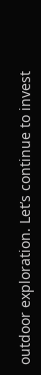outdoor exploration. Let’s continue to invest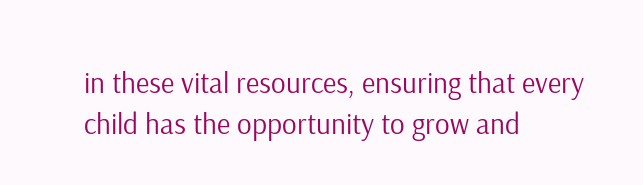in these vital resources, ensuring that every child has the opportunity to grow and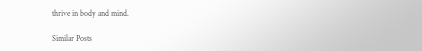thrive in body and mind.

Similar Posts